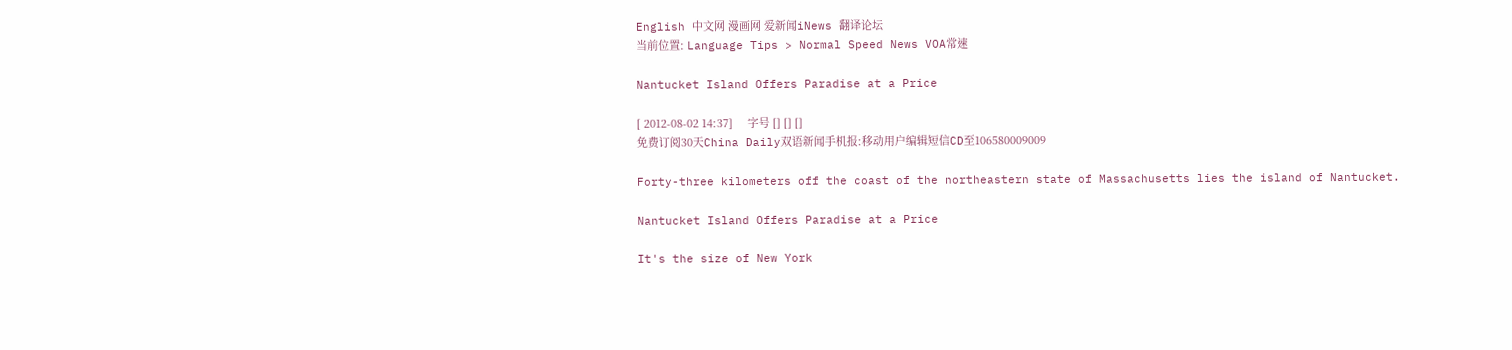English 中文网 漫画网 爱新闻iNews 翻译论坛
当前位置: Language Tips > Normal Speed News VOA常速

Nantucket Island Offers Paradise at a Price

[ 2012-08-02 14:37]     字号 [] [] []
免费订阅30天China Daily双语新闻手机报:移动用户编辑短信CD至106580009009

Forty-three kilometers off the coast of the northeastern state of Massachusetts lies the island of Nantucket.

Nantucket Island Offers Paradise at a Price

It's the size of New York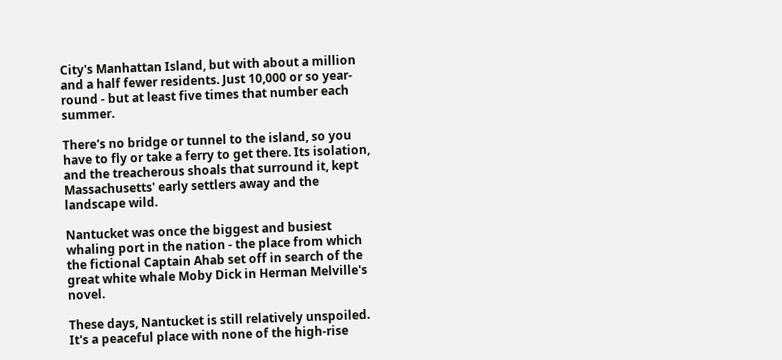City's Manhattan Island, but with about a million and a half fewer residents. Just 10,000 or so year-round - but at least five times that number each summer.

There's no bridge or tunnel to the island, so you have to fly or take a ferry to get there. Its isolation, and the treacherous shoals that surround it, kept Massachusetts' early settlers away and the landscape wild.

Nantucket was once the biggest and busiest whaling port in the nation - the place from which the fictional Captain Ahab set off in search of the great white whale Moby Dick in Herman Melville's novel.

These days, Nantucket is still relatively unspoiled. It's a peaceful place with none of the high-rise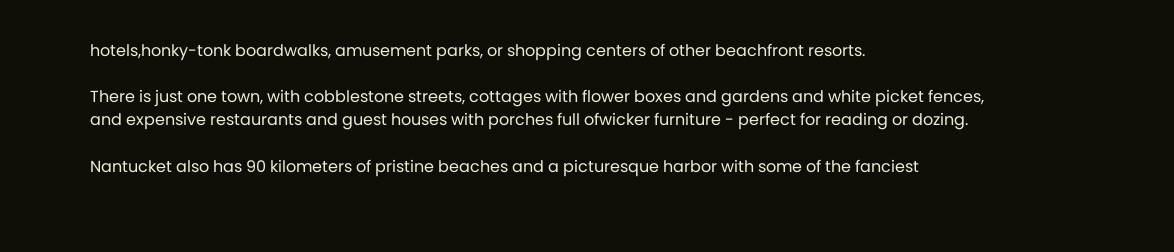hotels,honky-tonk boardwalks, amusement parks, or shopping centers of other beachfront resorts.

There is just one town, with cobblestone streets, cottages with flower boxes and gardens and white picket fences, and expensive restaurants and guest houses with porches full ofwicker furniture - perfect for reading or dozing.

Nantucket also has 90 kilometers of pristine beaches and a picturesque harbor with some of the fanciest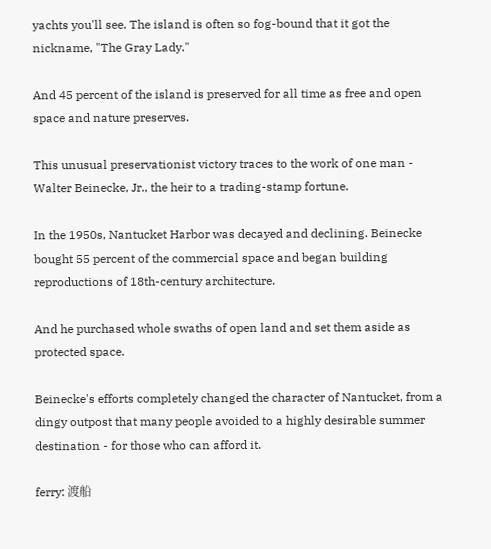yachts you'll see. The island is often so fog-bound that it got the nickname, "The Gray Lady."

And 45 percent of the island is preserved for all time as free and open space and nature preserves.

This unusual preservationist victory traces to the work of one man - Walter Beinecke, Jr., the heir to a trading-stamp fortune.

In the 1950s, Nantucket Harbor was decayed and declining. Beinecke bought 55 percent of the commercial space and began building reproductions of 18th-century architecture.

And he purchased whole swaths of open land and set them aside as protected space.

Beinecke's efforts completely changed the character of Nantucket, from a dingy outpost that many people avoided to a highly desirable summer destination - for those who can afford it.

ferry: 渡船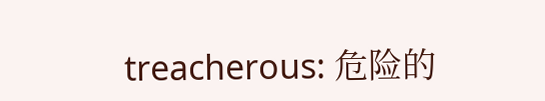treacherous: 危险的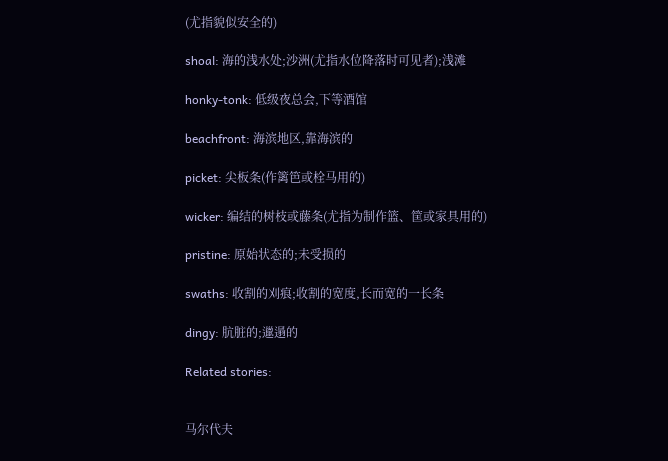(尤指貌似安全的)

shoal: 海的浅水处;沙洲(尤指水位降落时可见者);浅滩

honky-tonk: 低级夜总会,下等酒馆

beachfront: 海滨地区,靠海滨的

picket: 尖板条(作篱笆或栓马用的)

wicker: 编结的树枝或藤条(尤指为制作篮、筐或家具用的)

pristine: 原始状态的;未受损的

swaths: 收割的刈痕;收割的宽度,长而宽的一长条

dingy: 肮脏的;邋遢的

Related stories:


马尔代夫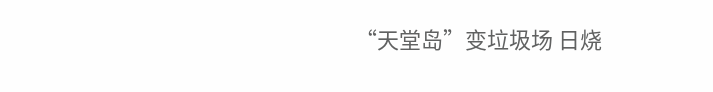“天堂岛”变垃圾场 日烧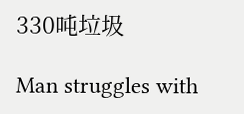330吨垃圾

Man struggles with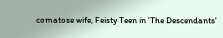comatose wife, Feisty Teen in 'The Descendants'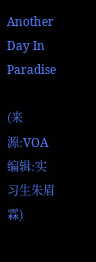Another Day In Paradise

(来源:VOA 编辑:实习生朱眉霖)